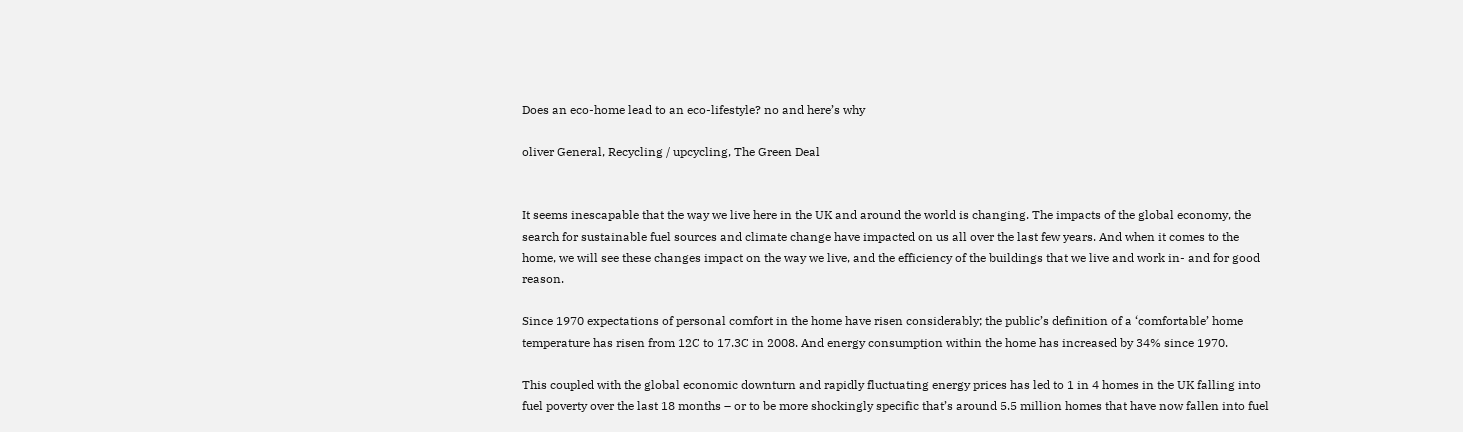Does an eco-home lead to an eco-lifestyle? no and here’s why

oliver General, Recycling / upcycling, The Green Deal


It seems inescapable that the way we live here in the UK and around the world is changing. The impacts of the global economy, the search for sustainable fuel sources and climate change have impacted on us all over the last few years. And when it comes to the home, we will see these changes impact on the way we live, and the efficiency of the buildings that we live and work in- and for good reason.

Since 1970 expectations of personal comfort in the home have risen considerably; the public’s definition of a ‘comfortable’ home temperature has risen from 12C to 17.3C in 2008. And energy consumption within the home has increased by 34% since 1970.

This coupled with the global economic downturn and rapidly fluctuating energy prices has led to 1 in 4 homes in the UK falling into fuel poverty over the last 18 months – or to be more shockingly specific that’s around 5.5 million homes that have now fallen into fuel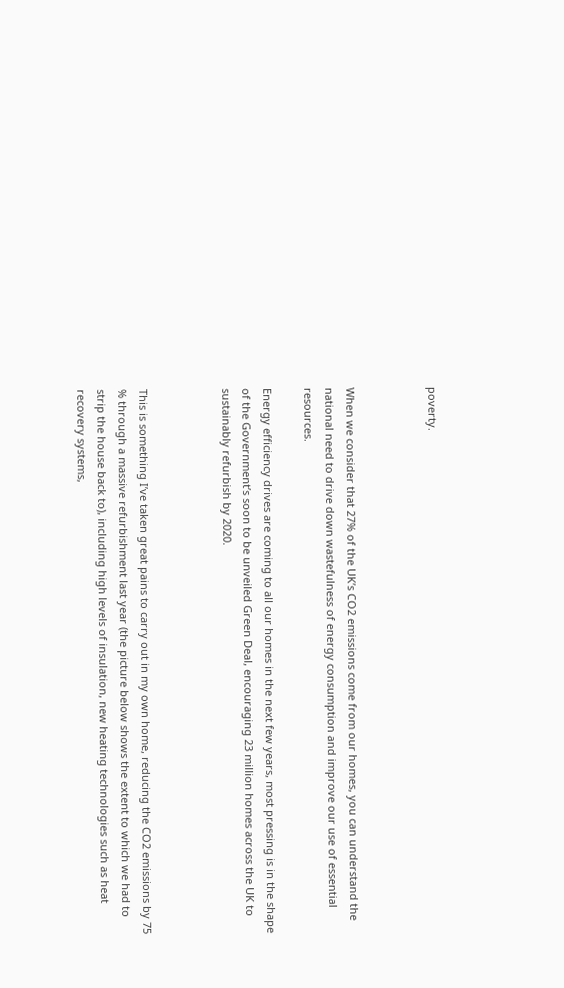poverty.



When we consider that 27% of the UK’s CO2 emissions come from our homes, you can understand the national need to drive down wastefulness of energy consumption and improve our use of essential resources.

Energy efficiency drives are coming to all our homes in the next few years, most pressing is in the shape of the Government’s soon to be unveiled Green Deal, encouraging 23 million homes across the UK to sustainably refurbish by 2020.



This is something I’ve taken great pains to carry out in my own home, reducing the CO2 emissions by 75 % through a massive refurbishment last year (the picture below shows the extent to which we had to strip the house back to), including high levels of insulation, new heating technologies such as heat recovery systems,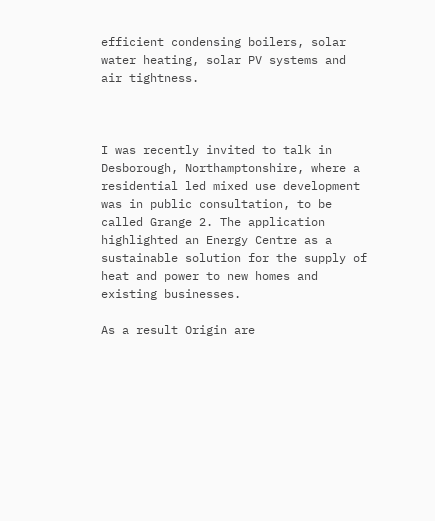efficient condensing boilers, solar water heating, solar PV systems and air tightness.



I was recently invited to talk in Desborough, Northamptonshire, where a residential led mixed use development was in public consultation, to be called Grange 2. The application highlighted an Energy Centre as a sustainable solution for the supply of heat and power to new homes and existing businesses.

As a result Origin are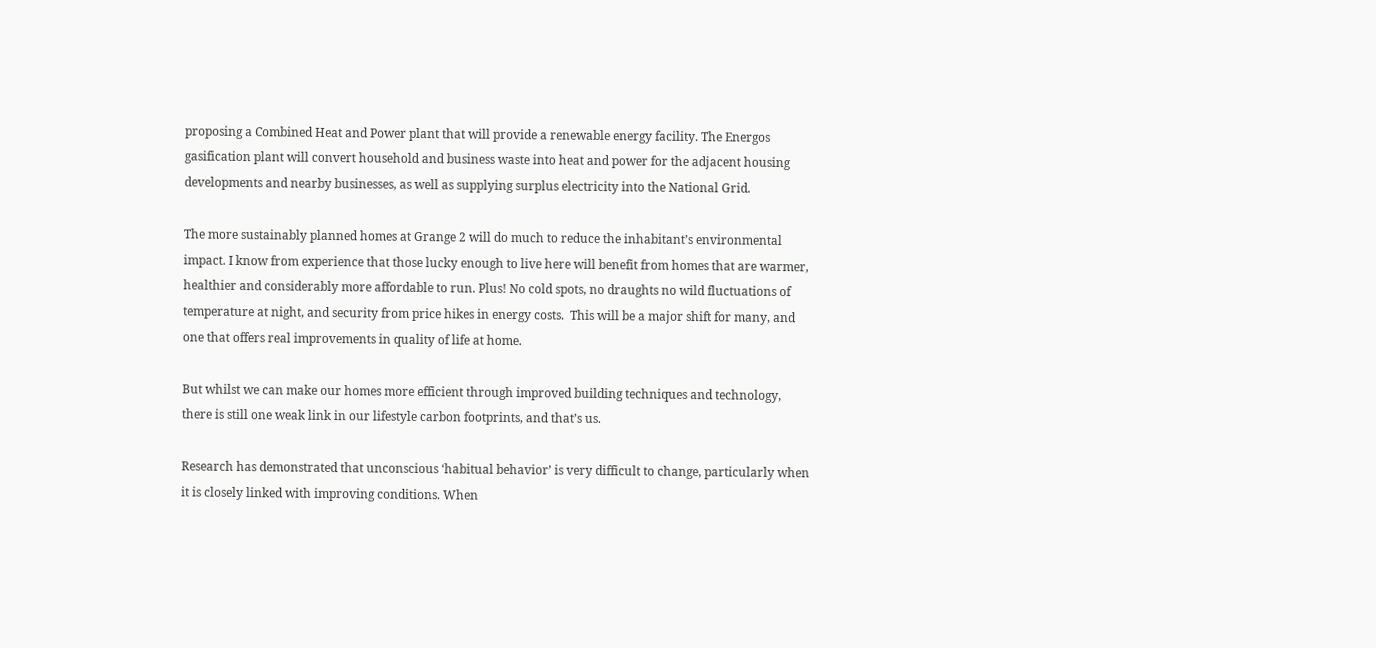proposing a Combined Heat and Power plant that will provide a renewable energy facility. The Energos gasification plant will convert household and business waste into heat and power for the adjacent housing developments and nearby businesses, as well as supplying surplus electricity into the National Grid.

The more sustainably planned homes at Grange 2 will do much to reduce the inhabitant’s environmental impact. I know from experience that those lucky enough to live here will benefit from homes that are warmer, healthier and considerably more affordable to run. Plus! No cold spots, no draughts no wild fluctuations of temperature at night, and security from price hikes in energy costs.  This will be a major shift for many, and one that offers real improvements in quality of life at home.

But whilst we can make our homes more efficient through improved building techniques and technology, there is still one weak link in our lifestyle carbon footprints, and that’s us.

Research has demonstrated that unconscious ‘habitual behavior’ is very difficult to change, particularly when it is closely linked with improving conditions. When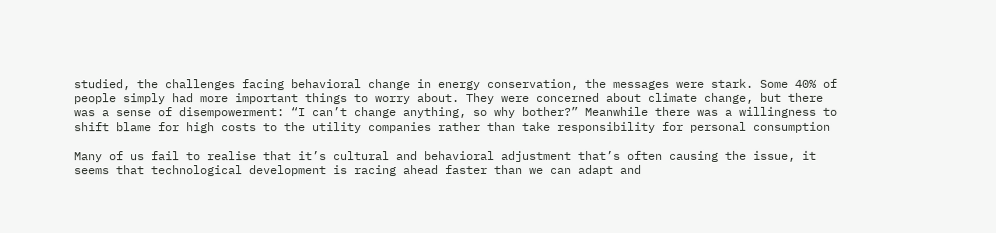studied, the challenges facing behavioral change in energy conservation, the messages were stark. Some 40% of people simply had more important things to worry about. They were concerned about climate change, but there was a sense of disempowerment: “I can’t change anything, so why bother?” Meanwhile there was a willingness to shift blame for high costs to the utility companies rather than take responsibility for personal consumption

Many of us fail to realise that it’s cultural and behavioral adjustment that’s often causing the issue, it seems that technological development is racing ahead faster than we can adapt and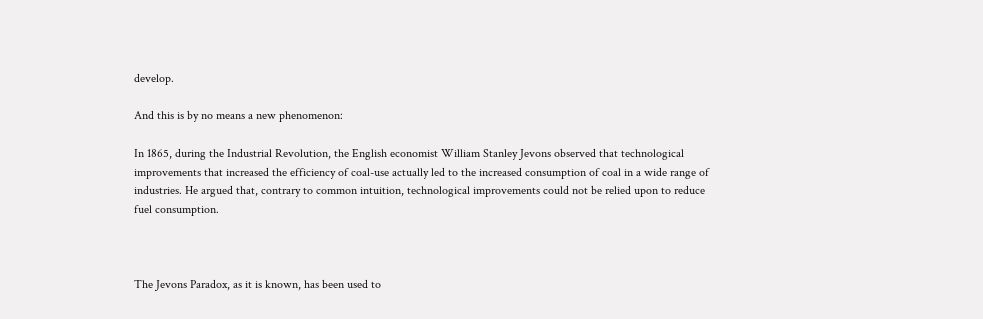develop.

And this is by no means a new phenomenon:

In 1865, during the Industrial Revolution, the English economist William Stanley Jevons observed that technological improvements that increased the efficiency of coal-use actually led to the increased consumption of coal in a wide range of industries. He argued that, contrary to common intuition, technological improvements could not be relied upon to reduce fuel consumption.



The Jevons Paradox, as it is known, has been used to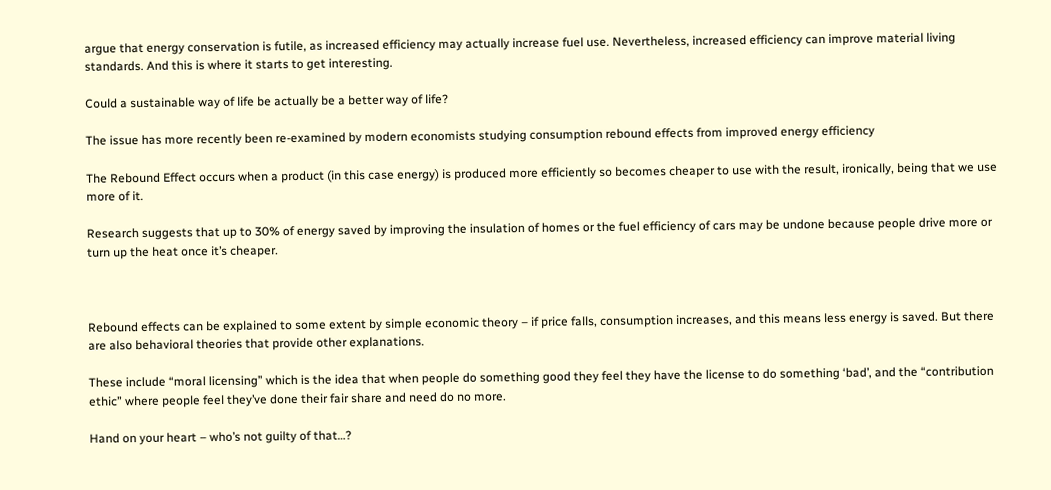argue that energy conservation is futile, as increased efficiency may actually increase fuel use. Nevertheless, increased efficiency can improve material living standards. And this is where it starts to get interesting.

Could a sustainable way of life be actually be a better way of life?

The issue has more recently been re-examined by modern economists studying consumption rebound effects from improved energy efficiency

The Rebound Effect occurs when a product (in this case energy) is produced more efficiently so becomes cheaper to use with the result, ironically, being that we use more of it.

Research suggests that up to 30% of energy saved by improving the insulation of homes or the fuel efficiency of cars may be undone because people drive more or turn up the heat once it’s cheaper.



Rebound effects can be explained to some extent by simple economic theory – if price falls, consumption increases, and this means less energy is saved. But there are also behavioral theories that provide other explanations.

These include “moral licensing” which is the idea that when people do something good they feel they have the license to do something ‘bad’, and the “contribution ethic” where people feel they’ve done their fair share and need do no more.

Hand on your heart – who’s not guilty of that…?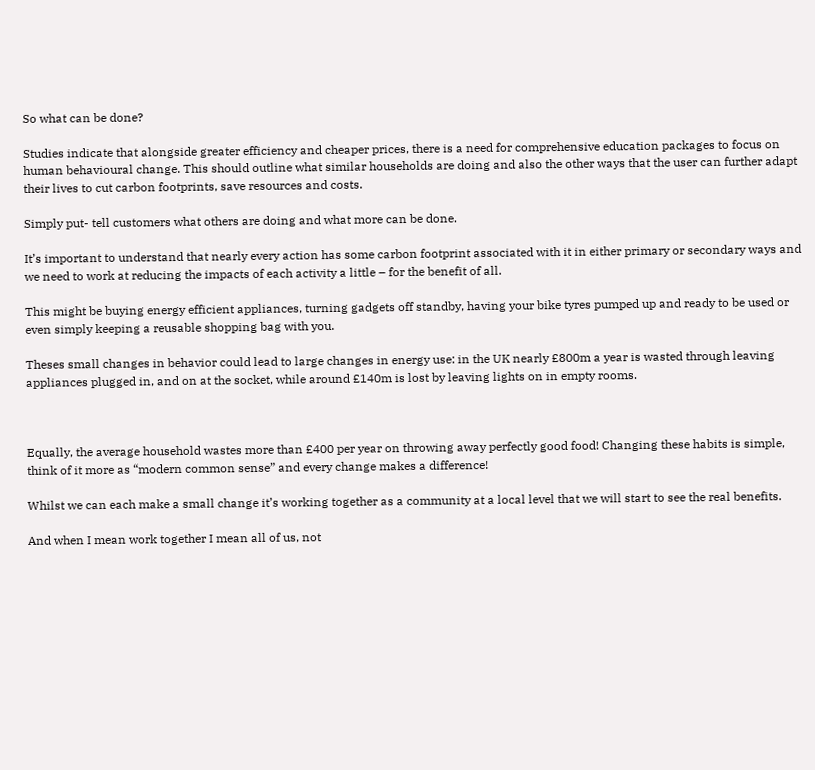So what can be done?

Studies indicate that alongside greater efficiency and cheaper prices, there is a need for comprehensive education packages to focus on human behavioural change. This should outline what similar households are doing and also the other ways that the user can further adapt their lives to cut carbon footprints, save resources and costs.

Simply put- tell customers what others are doing and what more can be done.

It’s important to understand that nearly every action has some carbon footprint associated with it in either primary or secondary ways and we need to work at reducing the impacts of each activity a little – for the benefit of all.

This might be buying energy efficient appliances, turning gadgets off standby, having your bike tyres pumped up and ready to be used or even simply keeping a reusable shopping bag with you.

Theses small changes in behavior could lead to large changes in energy use: in the UK nearly £800m a year is wasted through leaving appliances plugged in, and on at the socket, while around £140m is lost by leaving lights on in empty rooms.



Equally, the average household wastes more than £400 per year on throwing away perfectly good food! Changing these habits is simple, think of it more as “modern common sense” and every change makes a difference!

Whilst we can each make a small change it’s working together as a community at a local level that we will start to see the real benefits.

And when I mean work together I mean all of us, not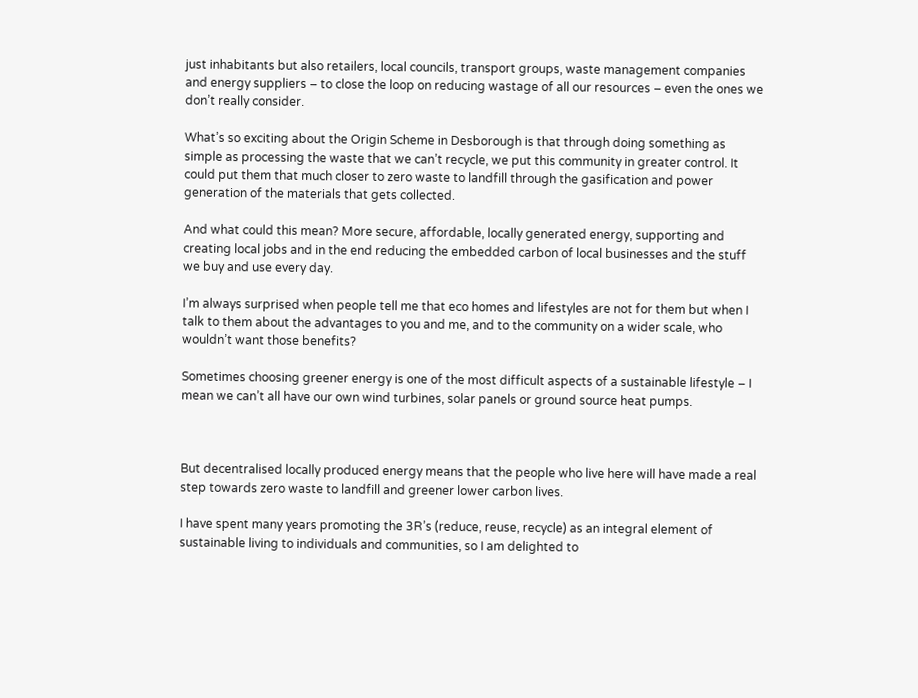just inhabitants but also retailers, local councils, transport groups, waste management companies and energy suppliers – to close the loop on reducing wastage of all our resources – even the ones we don’t really consider.

What’s so exciting about the Origin Scheme in Desborough is that through doing something as simple as processing the waste that we can’t recycle, we put this community in greater control. It could put them that much closer to zero waste to landfill through the gasification and power generation of the materials that gets collected.

And what could this mean? More secure, affordable, locally generated energy, supporting and creating local jobs and in the end reducing the embedded carbon of local businesses and the stuff we buy and use every day.

I’m always surprised when people tell me that eco homes and lifestyles are not for them but when I talk to them about the advantages to you and me, and to the community on a wider scale, who wouldn’t want those benefits?

Sometimes choosing greener energy is one of the most difficult aspects of a sustainable lifestyle – I mean we can’t all have our own wind turbines, solar panels or ground source heat pumps.



But decentralised locally produced energy means that the people who live here will have made a real step towards zero waste to landfill and greener lower carbon lives.

I have spent many years promoting the 3R’s (reduce, reuse, recycle) as an integral element of sustainable living to individuals and communities, so I am delighted to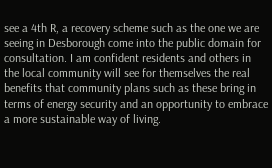see a 4th R, a recovery scheme such as the one we are seeing in Desborough come into the public domain for consultation. I am confident residents and others in the local community will see for themselves the real benefits that community plans such as these bring in terms of energy security and an opportunity to embrace a more sustainable way of living.